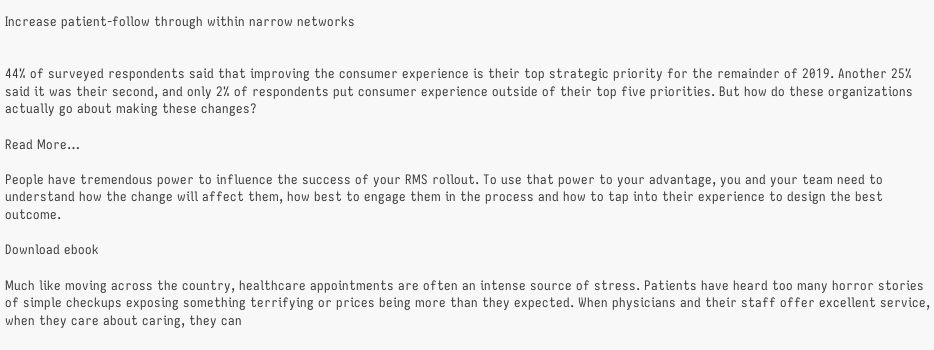Increase patient-follow through within narrow networks


44% of surveyed respondents said that improving the consumer experience is their top strategic priority for the remainder of 2019. Another 25% said it was their second, and only 2% of respondents put consumer experience outside of their top five priorities. But how do these organizations actually go about making these changes?

Read More…

People have tremendous power to influence the success of your RMS rollout. To use that power to your advantage, you and your team need to understand how the change will affect them, how best to engage them in the process and how to tap into their experience to design the best outcome.

Download ebook

Much like moving across the country, healthcare appointments are often an intense source of stress. Patients have heard too many horror stories of simple checkups exposing something terrifying or prices being more than they expected. When physicians and their staff offer excellent service, when they care about caring, they can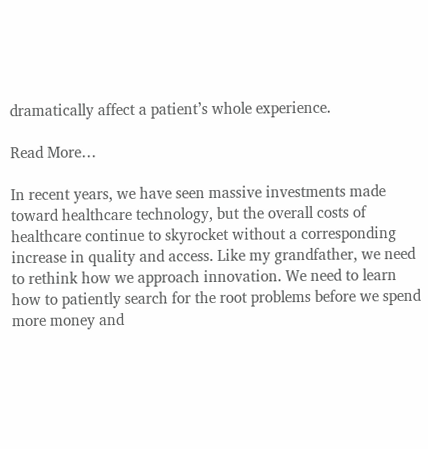dramatically affect a patient’s whole experience.

Read More…

In recent years, we have seen massive investments made toward healthcare technology, but the overall costs of healthcare continue to skyrocket without a corresponding increase in quality and access. Like my grandfather, we need to rethink how we approach innovation. We need to learn how to patiently search for the root problems before we spend more money and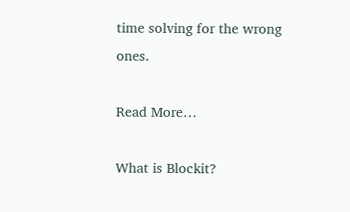time solving for the wrong ones.

Read More…

What is Blockit?